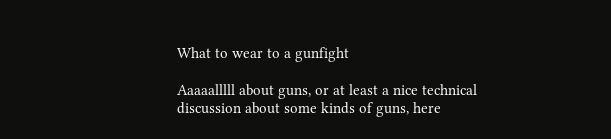What to wear to a gunfight

Aaaaalllll about guns, or at least a nice technical discussion about some kinds of guns, here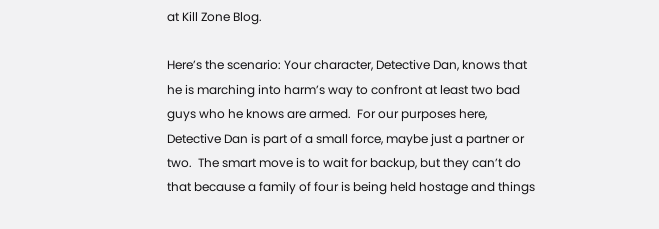at Kill Zone Blog.

Here’s the scenario: Your character, Detective Dan, knows that he is marching into harm’s way to confront at least two bad guys who he knows are armed.  For our purposes here, Detective Dan is part of a small force, maybe just a partner or two.  The smart move is to wait for backup, but they can’t do that because a family of four is being held hostage and things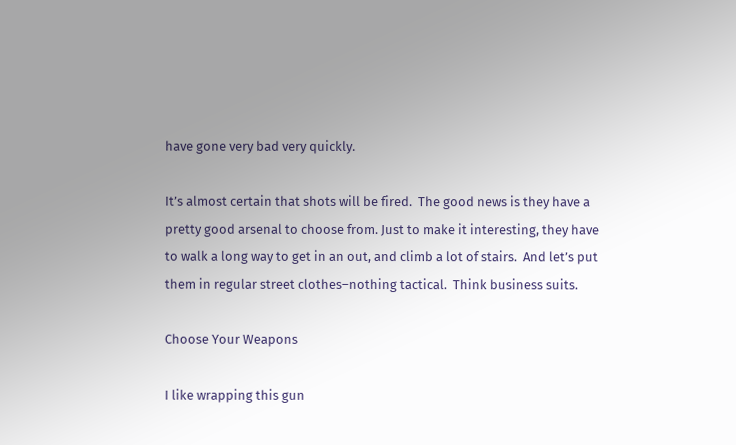have gone very bad very quickly.

It’s almost certain that shots will be fired.  The good news is they have a pretty good arsenal to choose from. Just to make it interesting, they have to walk a long way to get in an out, and climb a lot of stairs.  And let’s put them in regular street clothes–nothing tactical.  Think business suits.

Choose Your Weapons

I like wrapping this gun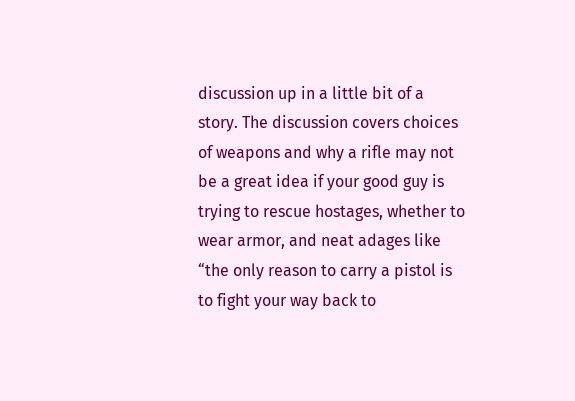discussion up in a little bit of a story. The discussion covers choices of weapons and why a rifle may not be a great idea if your good guy is trying to rescue hostages, whether to wear armor, and neat adages like “the only reason to carry a pistol is to fight your way back to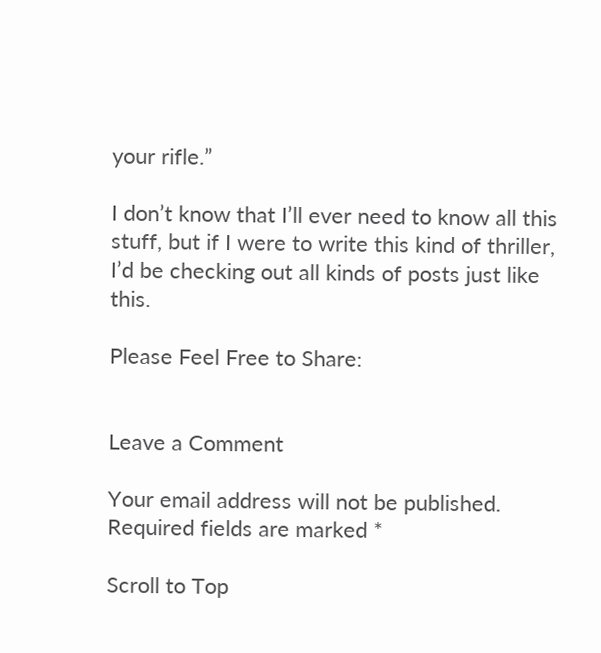your rifle.”

I don’t know that I’ll ever need to know all this stuff, but if I were to write this kind of thriller, I’d be checking out all kinds of posts just like this.

Please Feel Free to Share:


Leave a Comment

Your email address will not be published. Required fields are marked *

Scroll to Top